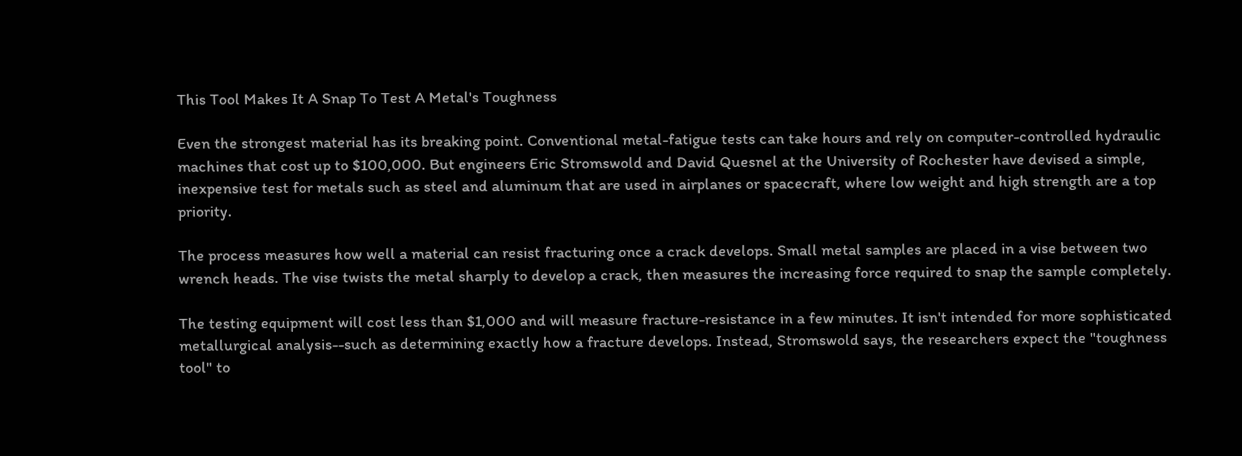This Tool Makes It A Snap To Test A Metal's Toughness

Even the strongest material has its breaking point. Conventional metal-fatigue tests can take hours and rely on computer-controlled hydraulic machines that cost up to $100,000. But engineers Eric Stromswold and David Quesnel at the University of Rochester have devised a simple, inexpensive test for metals such as steel and aluminum that are used in airplanes or spacecraft, where low weight and high strength are a top priority.

The process measures how well a material can resist fracturing once a crack develops. Small metal samples are placed in a vise between two wrench heads. The vise twists the metal sharply to develop a crack, then measures the increasing force required to snap the sample completely.

The testing equipment will cost less than $1,000 and will measure fracture-resistance in a few minutes. It isn't intended for more sophisticated metallurgical analysis--such as determining exactly how a fracture develops. Instead, Stromswold says, the researchers expect the "toughness tool" to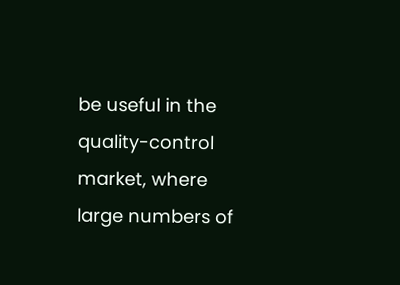be useful in the quality-control market, where large numbers of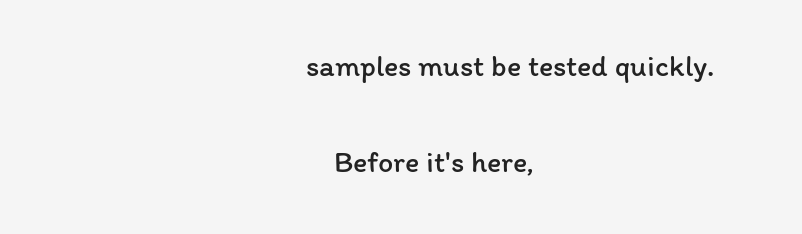samples must be tested quickly.

    Before it's here,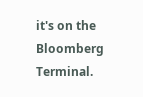it's on the Bloomberg Terminal.